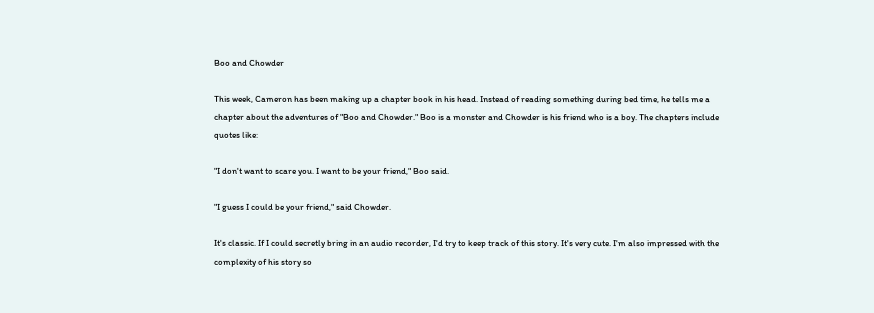Boo and Chowder

This week, Cameron has been making up a chapter book in his head. Instead of reading something during bed time, he tells me a chapter about the adventures of "Boo and Chowder." Boo is a monster and Chowder is his friend who is a boy. The chapters include quotes like:

"I don't want to scare you. I want to be your friend," Boo said.

"I guess I could be your friend," said Chowder.

It's classic. If I could secretly bring in an audio recorder, I'd try to keep track of this story. It's very cute. I'm also impressed with the complexity of his story so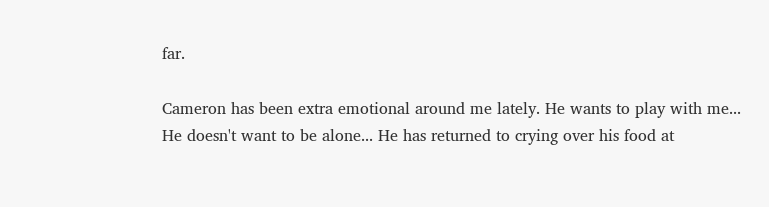far.

Cameron has been extra emotional around me lately. He wants to play with me... He doesn't want to be alone... He has returned to crying over his food at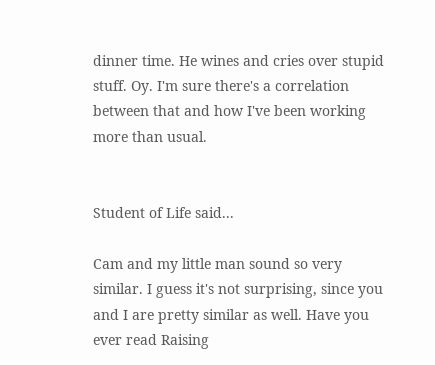dinner time. He wines and cries over stupid stuff. Oy. I'm sure there's a correlation between that and how I've been working more than usual.


Student of Life said...

Cam and my little man sound so very similar. I guess it's not surprising, since you and I are pretty similar as well. Have you ever read Raising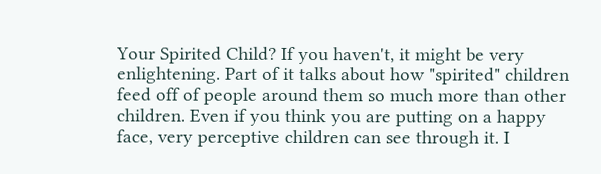Your Spirited Child? If you haven't, it might be very enlightening. Part of it talks about how "spirited" children feed off of people around them so much more than other children. Even if you think you are putting on a happy face, very perceptive children can see through it. I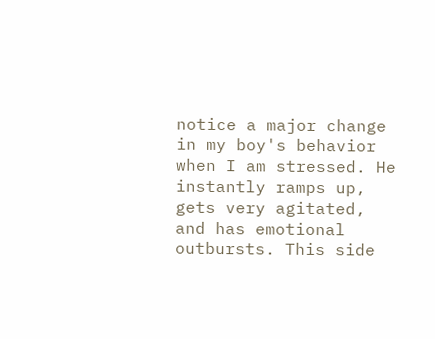notice a major change in my boy's behavior when I am stressed. He instantly ramps up, gets very agitated, and has emotional outbursts. This side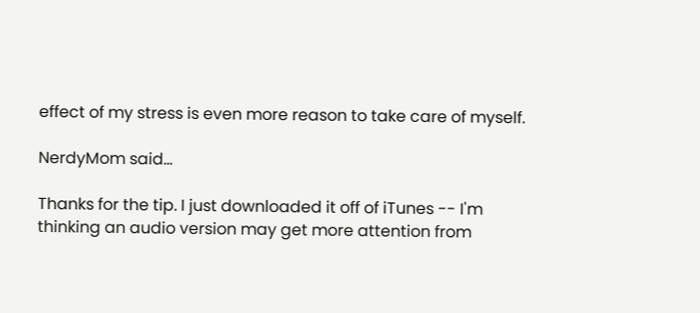effect of my stress is even more reason to take care of myself.

NerdyMom said...

Thanks for the tip. I just downloaded it off of iTunes -- I'm thinking an audio version may get more attention from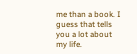me than a book. I guess that tells you a lot about my life.